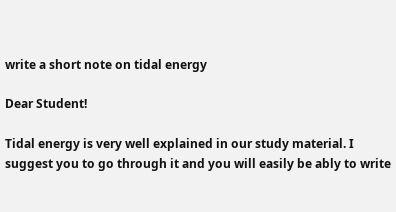write a short note on tidal energy

Dear Student!

Tidal energy is very well explained in our study material. I suggest you to go through it and you will easily be ably to write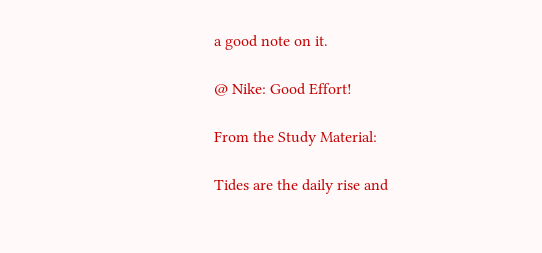a good note on it.

@ Nike: Good Effort!

From the Study Material:

Tides are the daily rise and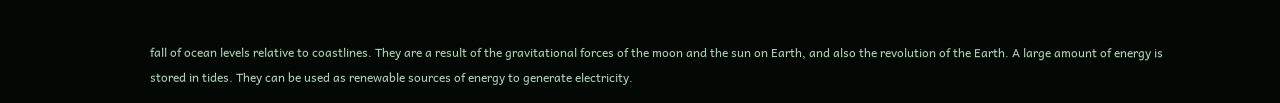fall of ocean levels relative to coastlines. They are a result of the gravitational forces of the moon and the sun on Earth, and also the revolution of the Earth. A large amount of energy is stored in tides. They can be used as renewable sources of energy to generate electricity.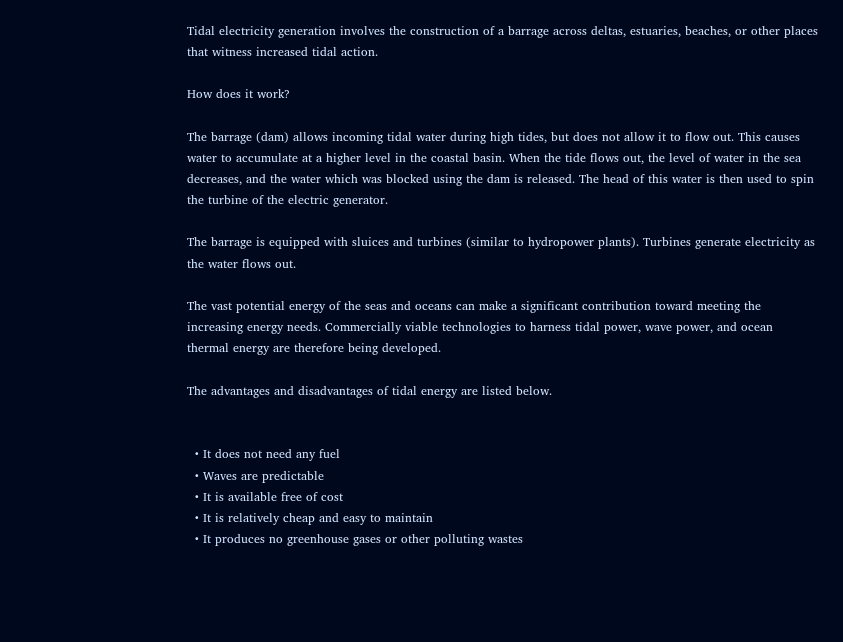Tidal electricity generation involves the construction of a barrage across deltas, estuaries, beaches, or other places that witness increased tidal action.

How does it work?

The barrage (dam) allows incoming tidal water during high tides, but does not allow it to flow out. This causes water to accumulate at a higher level in the coastal basin. When the tide flows out, the level of water in the sea decreases, and the water which was blocked using the dam is released. The head of this water is then used to spin the turbine of the electric generator.

The barrage is equipped with sluices and turbines (similar to hydropower plants). Turbines generate electricity as the water flows out.

The vast potential energy of the seas and oceans can make a significant contribution toward meeting the increasing energy needs. Commercially viable technologies to harness tidal power, wave power, and ocean thermal energy are therefore being developed.

The advantages and disadvantages of tidal energy are listed below.


  • It does not need any fuel
  • Waves are predictable
  • It is available free of cost
  • It is relatively cheap and easy to maintain
  • It produces no greenhouse gases or other polluting wastes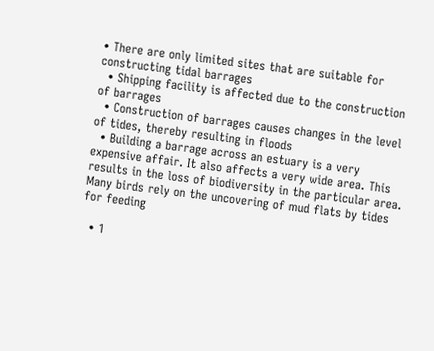• There are only limited sites that are suitable for constructing tidal barrages
  • Shipping facility is affected due to the construction of barrages
  • Construction of barrages causes changes in the level of tides, thereby resulting in floods
  • Building a barrage across an estuary is a very expensive affair. It also affects a very wide area. This results in the loss of biodiversity in the particular area. Many birds rely on the uncovering of mud flats by tides for feeding

  • 1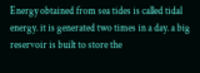Energy obtained from sea tides is called tidal energy. it is generated two times in a day. a big reservoir is built to store the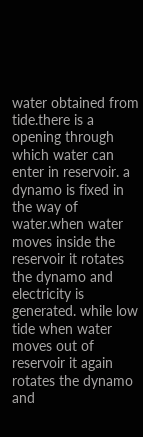water obtained from tide.there is a opening through which water can enter in reservoir. a dynamo is fixed in the way of water.when water moves inside the reservoir it rotates the dynamo and electricity is generated. while low tide when water moves out of reservoir it again rotates the dynamo and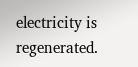electricity is regenerated.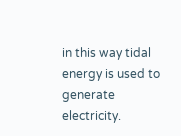in this way tidal energy is used to generate electricity.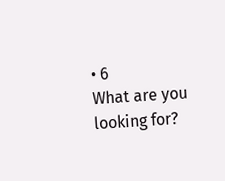• 6
What are you looking for?